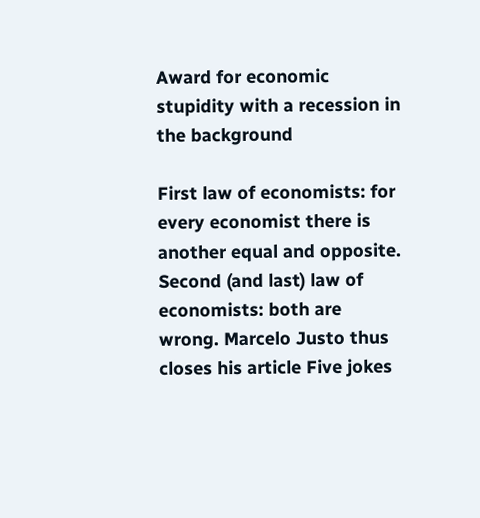Award for economic stupidity with a recession in the background

First law of economists: for every economist there is another equal and opposite. Second (and last) law of economists: both are wrong. Marcelo Justo thus closes his article Five jokes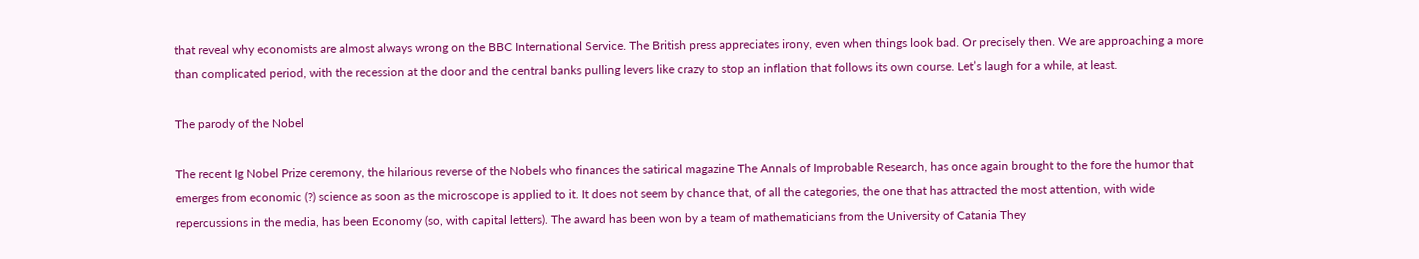that reveal why economists are almost always wrong on the BBC International Service. The British press appreciates irony, even when things look bad. Or precisely then. We are approaching a more than complicated period, with the recession at the door and the central banks pulling levers like crazy to stop an inflation that follows its own course. Let’s laugh for a while, at least.

The parody of the Nobel

The recent Ig Nobel Prize ceremony, the hilarious reverse of the Nobels who finances the satirical magazine The Annals of Improbable Research, has once again brought to the fore the humor that emerges from economic (?) science as soon as the microscope is applied to it. It does not seem by chance that, of all the categories, the one that has attracted the most attention, with wide repercussions in the media, has been Economy (so, with capital letters). The award has been won by a team of mathematicians from the University of Catania They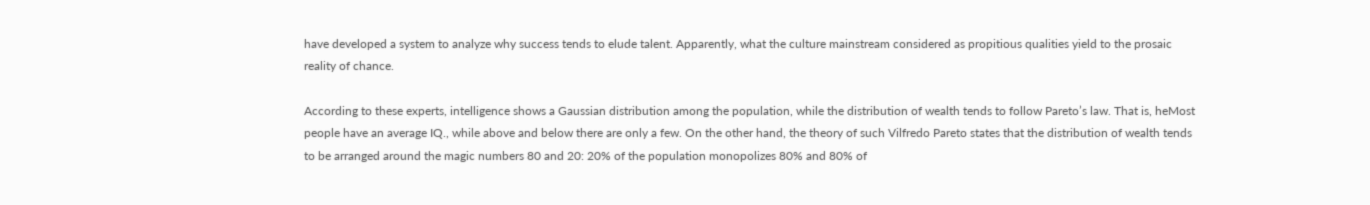have developed a system to analyze why success tends to elude talent. Apparently, what the culture mainstream considered as propitious qualities yield to the prosaic reality of chance.

According to these experts, intelligence shows a Gaussian distribution among the population, while the distribution of wealth tends to follow Pareto’s law. That is, heMost people have an average IQ., while above and below there are only a few. On the other hand, the theory of such Vilfredo Pareto states that the distribution of wealth tends to be arranged around the magic numbers 80 and 20: 20% of the population monopolizes 80% and 80% of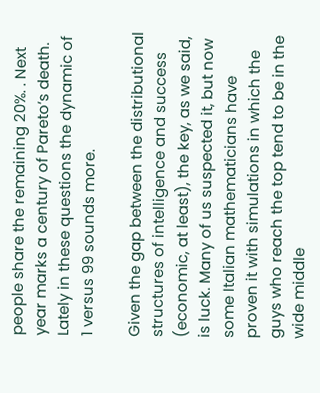people share the remaining 20%. . Next year marks a century of Pareto’s death. Lately in these questions the dynamic of 1 versus 99 sounds more.

Given the gap between the distributional structures of intelligence and success (economic, at least), the key, as we said, is luck. Many of us suspected it, but now some Italian mathematicians have proven it with simulations in which the guys who reach the top tend to be in the wide middle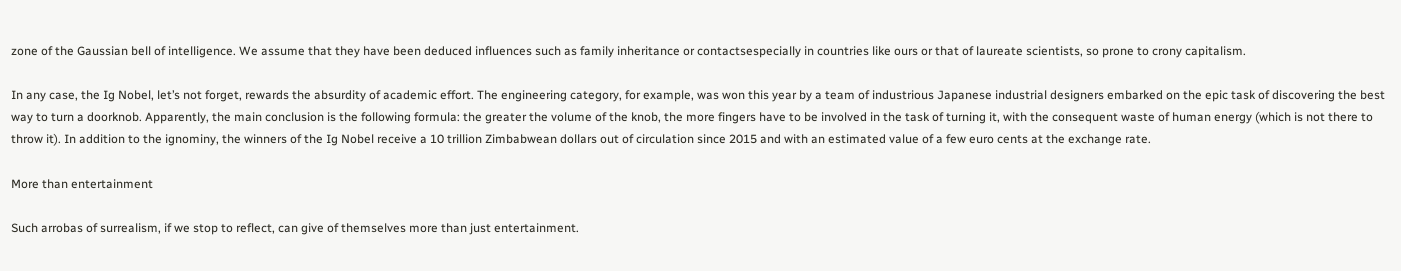zone of the Gaussian bell of intelligence. We assume that they have been deduced influences such as family inheritance or contactsespecially in countries like ours or that of laureate scientists, so prone to crony capitalism.

In any case, the Ig Nobel, let’s not forget, rewards the absurdity of academic effort. The engineering category, for example, was won this year by a team of industrious Japanese industrial designers embarked on the epic task of discovering the best way to turn a doorknob. Apparently, the main conclusion is the following formula: the greater the volume of the knob, the more fingers have to be involved in the task of turning it, with the consequent waste of human energy (which is not there to throw it). In addition to the ignominy, the winners of the Ig Nobel receive a 10 trillion Zimbabwean dollars out of circulation since 2015 and with an estimated value of a few euro cents at the exchange rate.

More than entertainment

Such arrobas of surrealism, if we stop to reflect, can give of themselves more than just entertainment.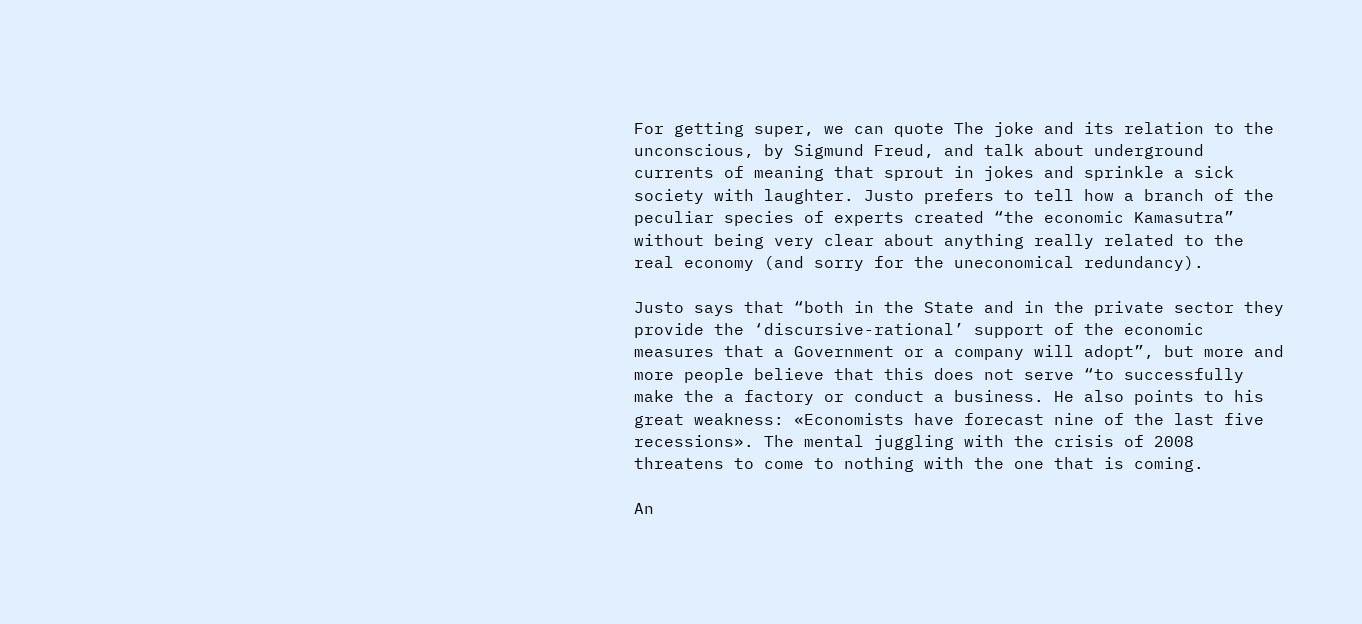For getting super, we can quote The joke and its relation to the unconscious, by Sigmund Freud, and talk about underground currents of meaning that sprout in jokes and sprinkle a sick society with laughter. Justo prefers to tell how a branch of the peculiar species of experts created “the economic Kamasutra” without being very clear about anything really related to the real economy (and sorry for the uneconomical redundancy).

Justo says that “both in the State and in the private sector they provide the ‘discursive-rational’ support of the economic measures that a Government or a company will adopt”, but more and more people believe that this does not serve “to successfully make the a factory or conduct a business. He also points to his great weakness: «Economists have forecast nine of the last five recessions». The mental juggling with the crisis of 2008 threatens to come to nothing with the one that is coming.

An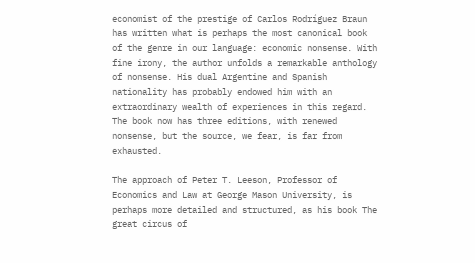economist of the prestige of Carlos Rodríguez Braun has written what is perhaps the most canonical book of the genre in our language: economic nonsense. With fine irony, the author unfolds a remarkable anthology of nonsense. His dual Argentine and Spanish nationality has probably endowed him with an extraordinary wealth of experiences in this regard. The book now has three editions, with renewed nonsense, but the source, we fear, is far from exhausted.

The approach of Peter T. Leeson, Professor of Economics and Law at George Mason University, is perhaps more detailed and structured, as his book The great circus of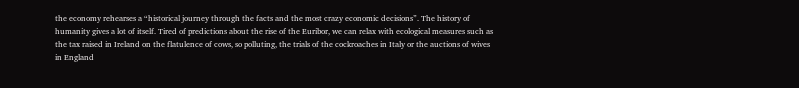the economy rehearses a “historical journey through the facts and the most crazy economic decisions”. The history of humanity gives a lot of itself. Tired of predictions about the rise of the Euribor, we can relax with ecological measures such as the tax raised in Ireland on the flatulence of cows, so polluting, the trials of the cockroaches in Italy or the auctions of wives in England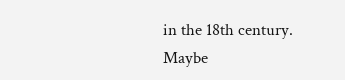in the 18th century. Maybe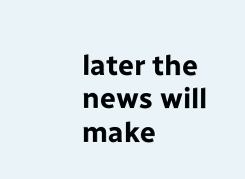later the news will make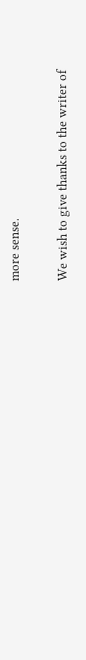more sense.

We wish to give thanks to the writer of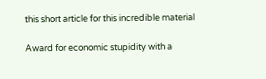this short article for this incredible material

Award for economic stupidity with a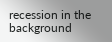recession in the background